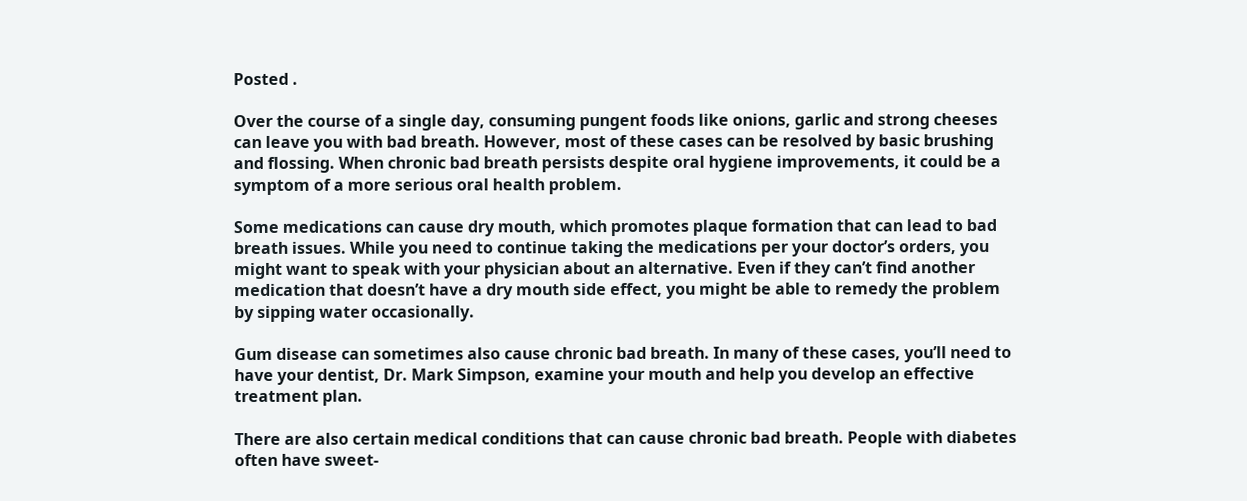Posted .

Over the course of a single day, consuming pungent foods like onions, garlic and strong cheeses can leave you with bad breath. However, most of these cases can be resolved by basic brushing and flossing. When chronic bad breath persists despite oral hygiene improvements, it could be a symptom of a more serious oral health problem.

Some medications can cause dry mouth, which promotes plaque formation that can lead to bad breath issues. While you need to continue taking the medications per your doctor’s orders, you might want to speak with your physician about an alternative. Even if they can’t find another medication that doesn’t have a dry mouth side effect, you might be able to remedy the problem by sipping water occasionally.

Gum disease can sometimes also cause chronic bad breath. In many of these cases, you’ll need to have your dentist, Dr. Mark Simpson, examine your mouth and help you develop an effective treatment plan.

There are also certain medical conditions that can cause chronic bad breath. People with diabetes often have sweet-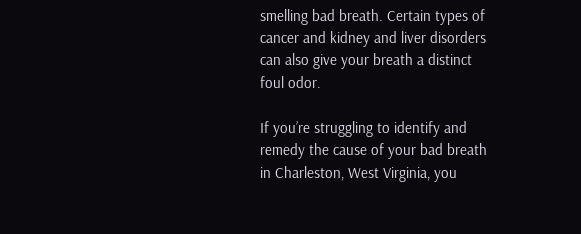smelling bad breath. Certain types of cancer and kidney and liver disorders can also give your breath a distinct foul odor.

If you’re struggling to identify and remedy the cause of your bad breath in Charleston, West Virginia, you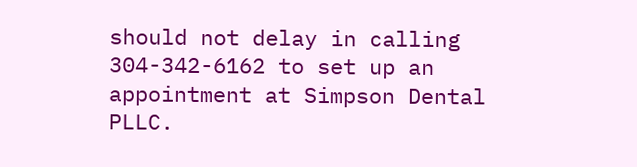should not delay in calling 304-342-6162 to set up an appointment at Simpson Dental PLLC.